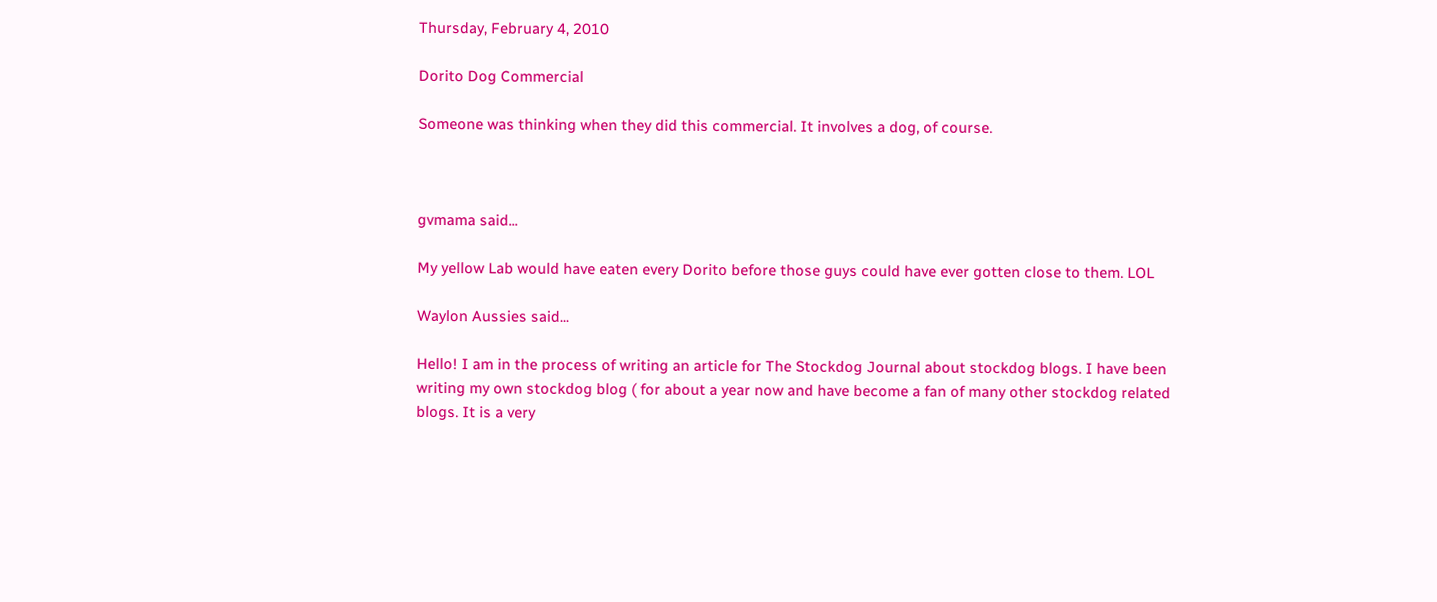Thursday, February 4, 2010

Dorito Dog Commercial

Someone was thinking when they did this commercial. It involves a dog, of course.



gvmama said...

My yellow Lab would have eaten every Dorito before those guys could have ever gotten close to them. LOL

Waylon Aussies said...

Hello! I am in the process of writing an article for The Stockdog Journal about stockdog blogs. I have been writing my own stockdog blog ( for about a year now and have become a fan of many other stockdog related blogs. It is a very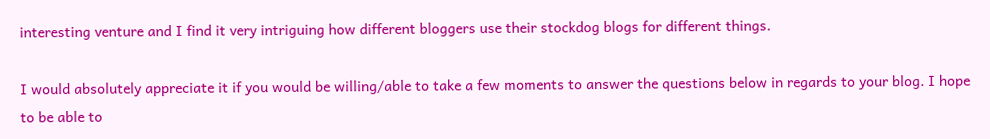interesting venture and I find it very intriguing how different bloggers use their stockdog blogs for different things.

I would absolutely appreciate it if you would be willing/able to take a few moments to answer the questions below in regards to your blog. I hope to be able to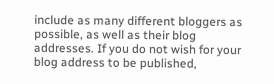include as many different bloggers as possible, as well as their blog addresses. If you do not wish for your blog address to be published,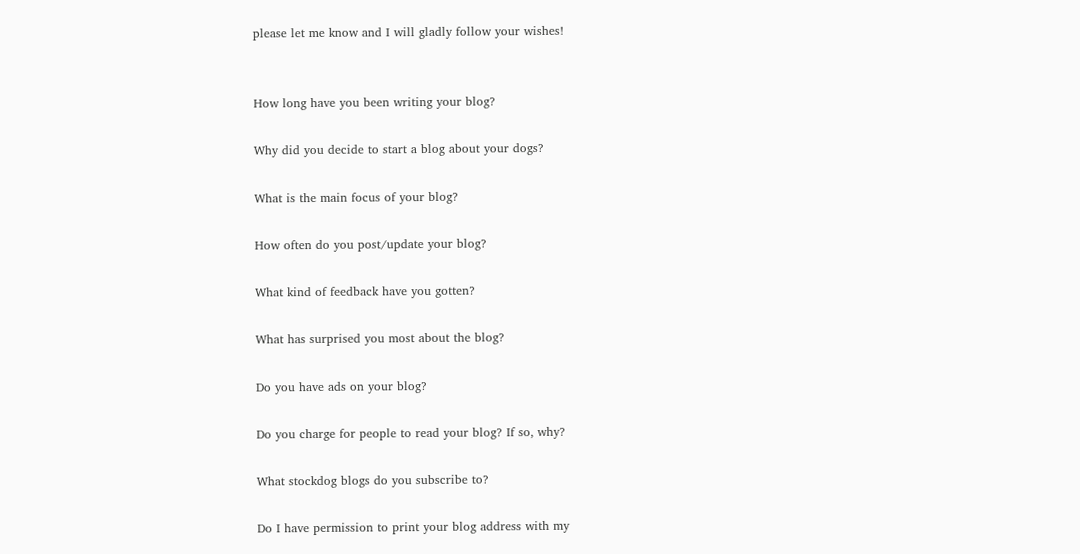please let me know and I will gladly follow your wishes!


How long have you been writing your blog?

Why did you decide to start a blog about your dogs?

What is the main focus of your blog?

How often do you post/update your blog?

What kind of feedback have you gotten?

What has surprised you most about the blog?

Do you have ads on your blog?

Do you charge for people to read your blog? If so, why?

What stockdog blogs do you subscribe to?

Do I have permission to print your blog address with my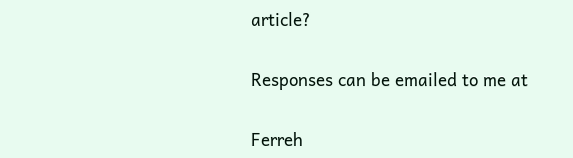article?


Responses can be emailed to me at


Ferreh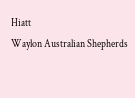Hiatt
Waylon Australian Shepherds